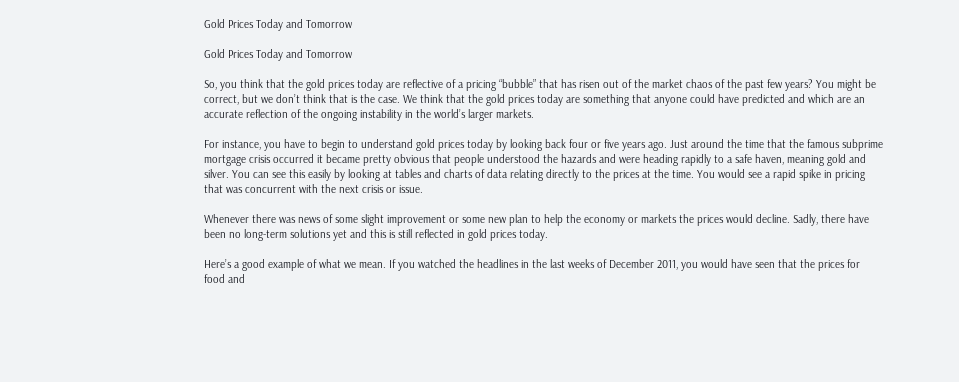Gold Prices Today and Tomorrow

Gold Prices Today and Tomorrow

So, you think that the gold prices today are reflective of a pricing “bubble” that has risen out of the market chaos of the past few years? You might be correct, but we don’t think that is the case. We think that the gold prices today are something that anyone could have predicted and which are an accurate reflection of the ongoing instability in the world’s larger markets.

For instance, you have to begin to understand gold prices today by looking back four or five years ago. Just around the time that the famous subprime mortgage crisis occurred it became pretty obvious that people understood the hazards and were heading rapidly to a safe haven, meaning gold and silver. You can see this easily by looking at tables and charts of data relating directly to the prices at the time. You would see a rapid spike in pricing that was concurrent with the next crisis or issue.

Whenever there was news of some slight improvement or some new plan to help the economy or markets the prices would decline. Sadly, there have been no long-term solutions yet and this is still reflected in gold prices today.

Here’s a good example of what we mean. If you watched the headlines in the last weeks of December 2011, you would have seen that the prices for food and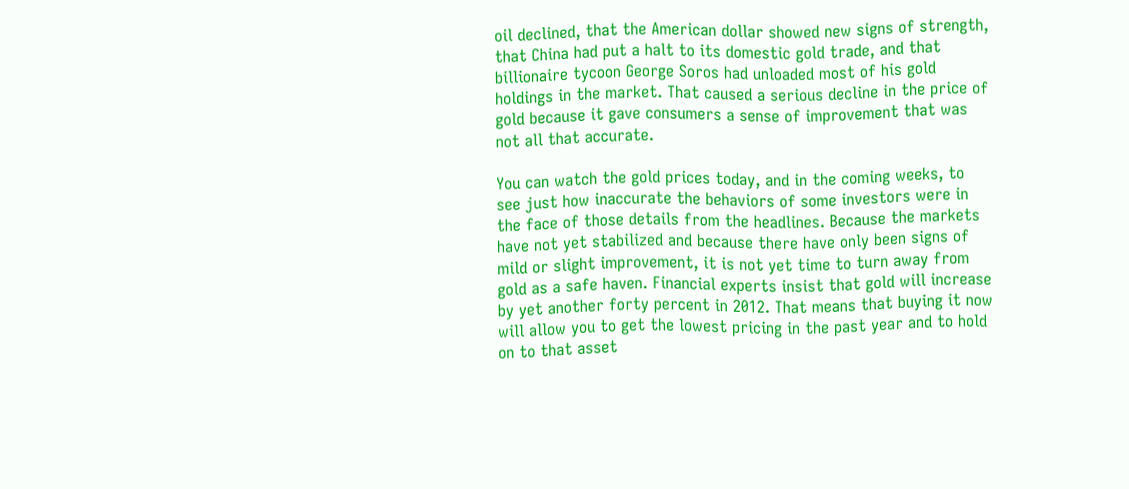oil declined, that the American dollar showed new signs of strength, that China had put a halt to its domestic gold trade, and that billionaire tycoon George Soros had unloaded most of his gold holdings in the market. That caused a serious decline in the price of gold because it gave consumers a sense of improvement that was not all that accurate.

You can watch the gold prices today, and in the coming weeks, to see just how inaccurate the behaviors of some investors were in the face of those details from the headlines. Because the markets have not yet stabilized and because there have only been signs of mild or slight improvement, it is not yet time to turn away from gold as a safe haven. Financial experts insist that gold will increase by yet another forty percent in 2012. That means that buying it now will allow you to get the lowest pricing in the past year and to hold on to that asset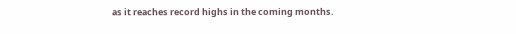as it reaches record highs in the coming months.